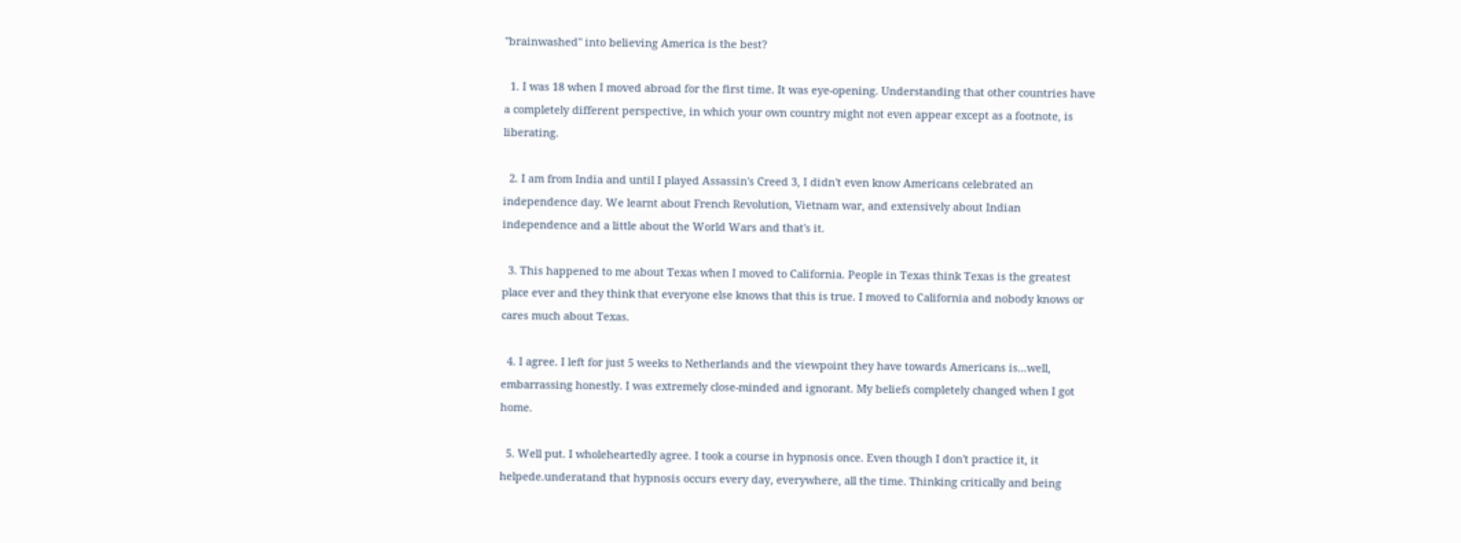"brainwashed" into believing America is the best?

  1. I was 18 when I moved abroad for the first time. It was eye-opening. Understanding that other countries have a completely different perspective, in which your own country might not even appear except as a footnote, is liberating.

  2. I am from India and until I played Assassin's Creed 3, I didn't even know Americans celebrated an independence day. We learnt about French Revolution, Vietnam war, and extensively about Indian independence and a little about the World Wars and that's it.

  3. This happened to me about Texas when I moved to California. People in Texas think Texas is the greatest place ever and they think that everyone else knows that this is true. I moved to California and nobody knows or cares much about Texas.

  4. I agree. I left for just 5 weeks to Netherlands and the viewpoint they have towards Americans is...well, embarrassing honestly. I was extremely close-minded and ignorant. My beliefs completely changed when I got home.

  5. Well put. I wholeheartedly agree. I took a course in hypnosis once. Even though I don't practice it, it helpede.underatand that hypnosis occurs every day, everywhere, all the time. Thinking critically and being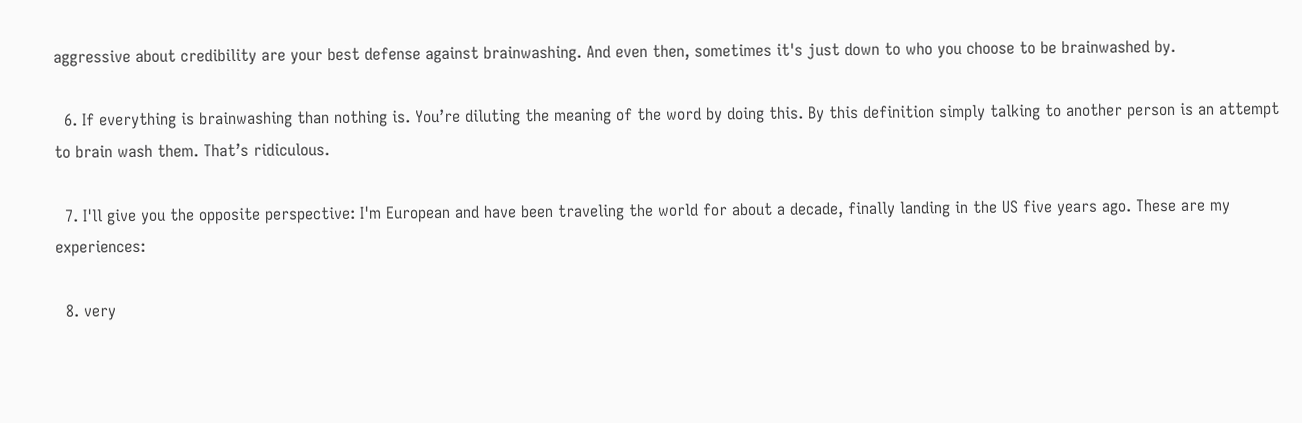aggressive about credibility are your best defense against brainwashing. And even then, sometimes it's just down to who you choose to be brainwashed by.

  6. If everything is brainwashing than nothing is. You’re diluting the meaning of the word by doing this. By this definition simply talking to another person is an attempt to brain wash them. That’s ridiculous.

  7. I'll give you the opposite perspective: I'm European and have been traveling the world for about a decade, finally landing in the US five years ago. These are my experiences:

  8. very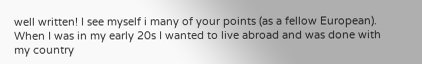well written! I see myself i many of your points (as a fellow European). When I was in my early 20s I wanted to live abroad and was done with my country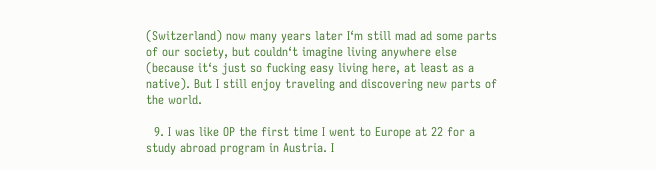(Switzerland) now many years later I‘m still mad ad some parts of our society, but couldn‘t imagine living anywhere else (because it‘s just so fucking easy living here, at least as a native). But I still enjoy traveling and discovering new parts of the world.

  9. I was like OP the first time I went to Europe at 22 for a study abroad program in Austria. I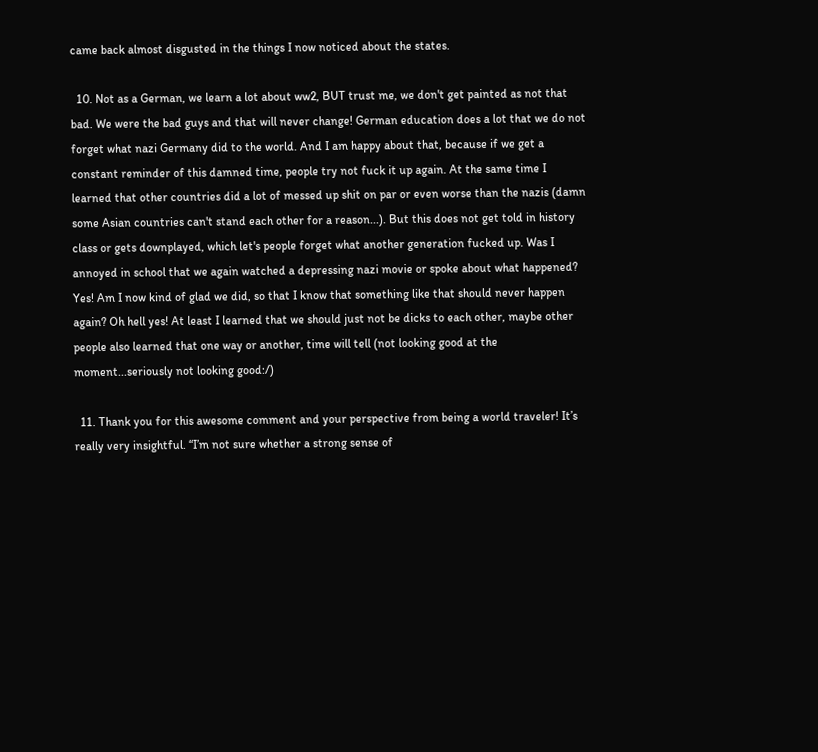came back almost disgusted in the things I now noticed about the states.

  10. Not as a German, we learn a lot about ww2, BUT trust me, we don't get painted as not that bad. We were the bad guys and that will never change! German education does a lot that we do not forget what nazi Germany did to the world. And I am happy about that, because if we get a constant reminder of this damned time, people try not fuck it up again. At the same time I learned that other countries did a lot of messed up shit on par or even worse than the nazis (damn some Asian countries can't stand each other for a reason...). But this does not get told in history class or gets downplayed, which let's people forget what another generation fucked up. Was I annoyed in school that we again watched a depressing nazi movie or spoke about what happened? Yes! Am I now kind of glad we did, so that I know that something like that should never happen again? Oh hell yes! At least I learned that we should just not be dicks to each other, maybe other people also learned that one way or another, time will tell (not looking good at the moment...seriously not looking good:/)

  11. Thank you for this awesome comment and your perspective from being a world traveler! It’s really very insightful. “I’m not sure whether a strong sense of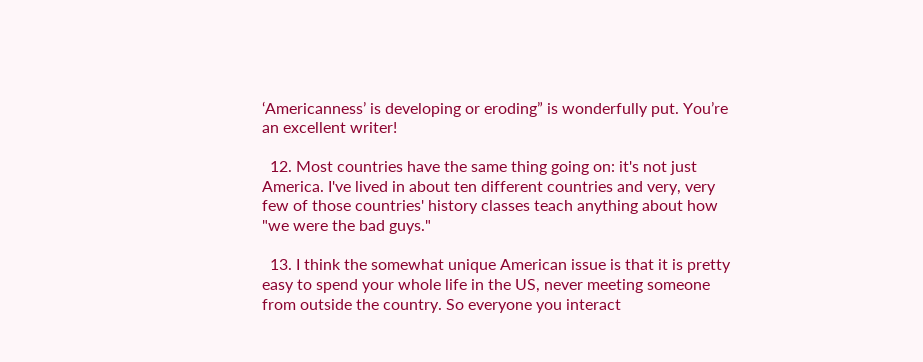‘Americanness’ is developing or eroding” is wonderfully put. You’re an excellent writer!

  12. Most countries have the same thing going on: it's not just America. I've lived in about ten different countries and very, very few of those countries' history classes teach anything about how "we were the bad guys."

  13. I think the somewhat unique American issue is that it is pretty easy to spend your whole life in the US, never meeting someone from outside the country. So everyone you interact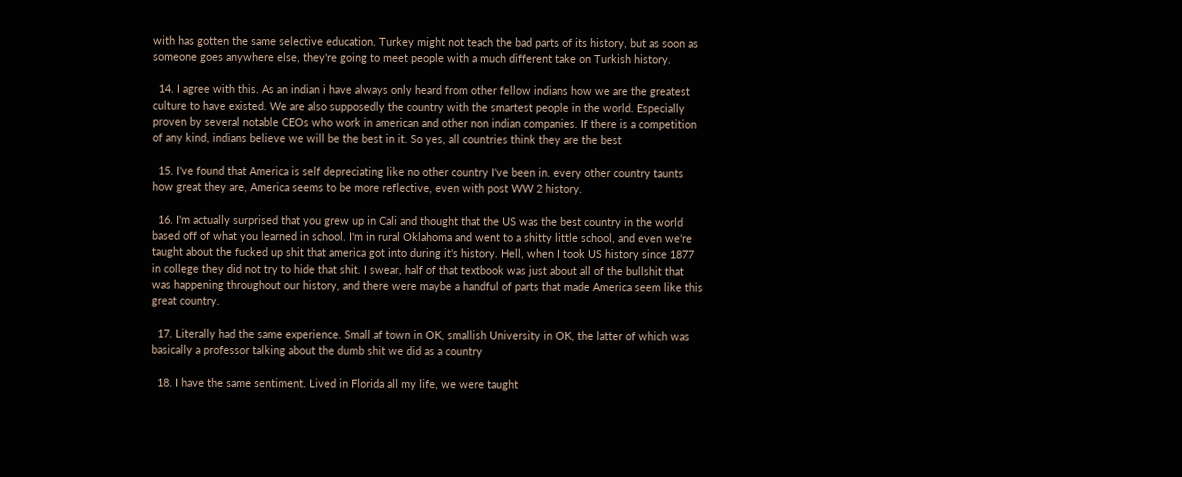with has gotten the same selective education. Turkey might not teach the bad parts of its history, but as soon as someone goes anywhere else, they're going to meet people with a much different take on Turkish history.

  14. I agree with this. As an indian i have always only heard from other fellow indians how we are the greatest culture to have existed. We are also supposedly the country with the smartest people in the world. Especially proven by several notable CEOs who work in american and other non indian companies. If there is a competition of any kind, indians believe we will be the best in it. So yes, all countries think they are the best

  15. I've found that America is self depreciating like no other country I've been in. every other country taunts how great they are, America seems to be more reflective, even with post WW 2 history.

  16. I'm actually surprised that you grew up in Cali and thought that the US was the best country in the world based off of what you learned in school. I'm in rural Oklahoma and went to a shitty little school, and even we're taught about the fucked up shit that america got into during it's history. Hell, when I took US history since 1877 in college they did not try to hide that shit. I swear, half of that textbook was just about all of the bullshit that was happening throughout our history, and there were maybe a handful of parts that made America seem like this great country.

  17. Literally had the same experience. Small af town in OK, smallish University in OK, the latter of which was basically a professor talking about the dumb shit we did as a country

  18. I have the same sentiment. Lived in Florida all my life, we were taught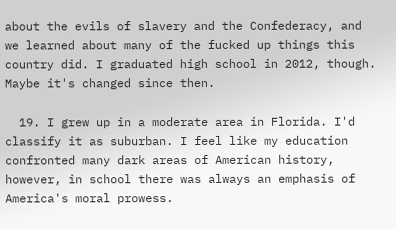about the evils of slavery and the Confederacy, and we learned about many of the fucked up things this country did. I graduated high school in 2012, though. Maybe it's changed since then.

  19. I grew up in a moderate area in Florida. I'd classify it as suburban. I feel like my education confronted many dark areas of American history, however, in school there was always an emphasis of America's moral prowess.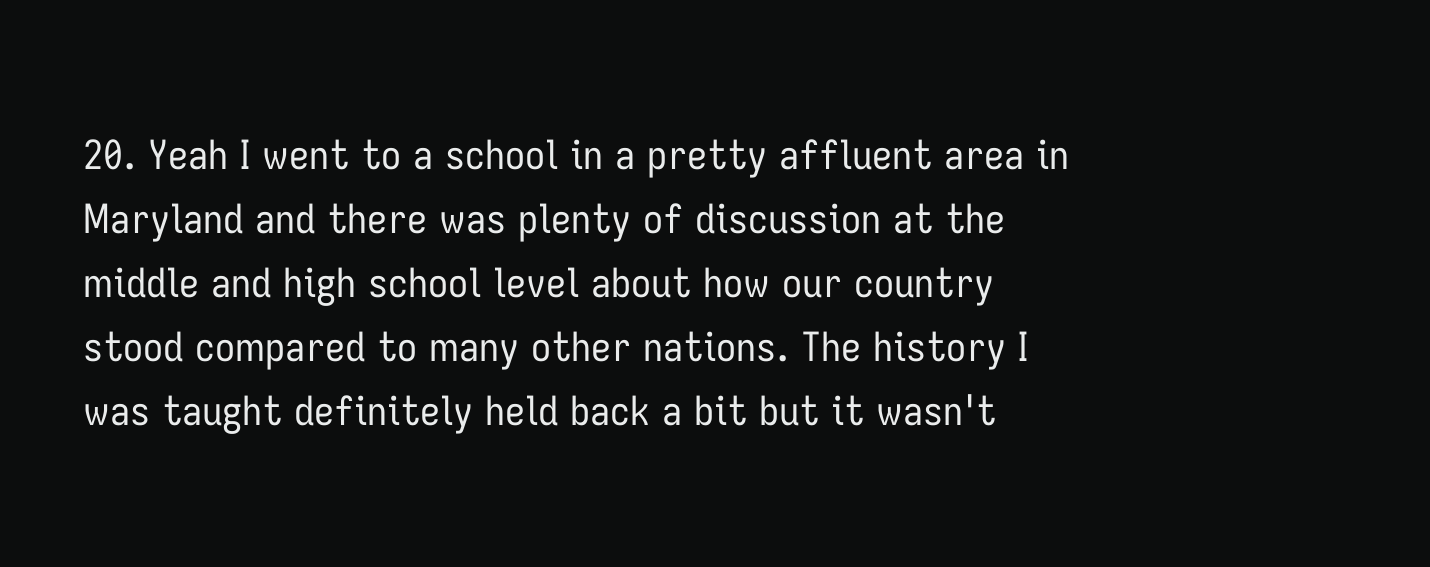20. Yeah I went to a school in a pretty affluent area in Maryland and there was plenty of discussion at the middle and high school level about how our country stood compared to many other nations. The history I was taught definitely held back a bit but it wasn't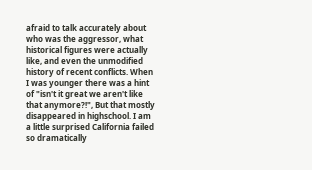afraid to talk accurately about who was the aggressor, what historical figures were actually like, and even the unmodified history of recent conflicts. When I was younger there was a hint of "isn't it great we aren't like that anymore?!", But that mostly disappeared in highschool. I am a little surprised California failed so dramatically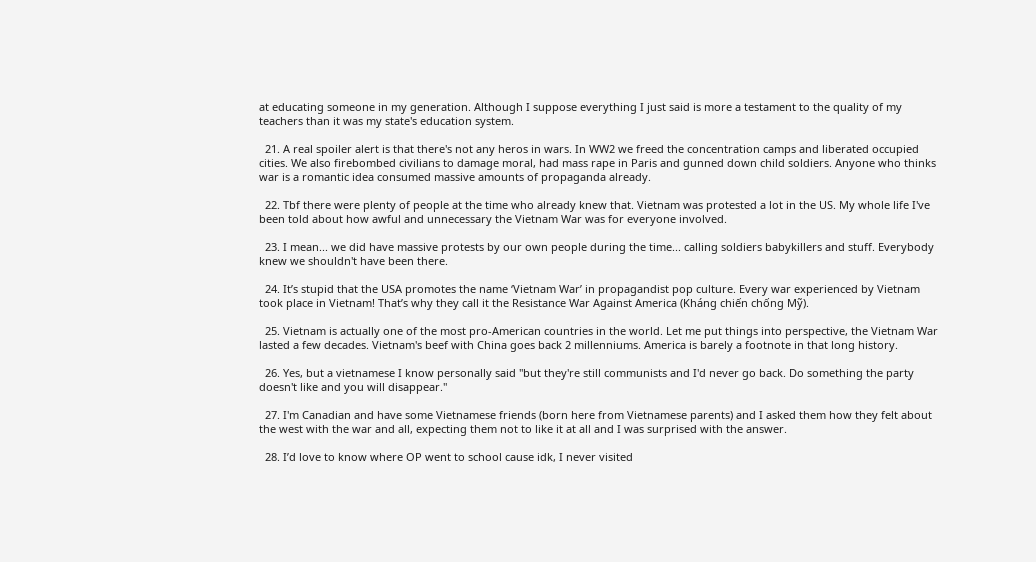at educating someone in my generation. Although I suppose everything I just said is more a testament to the quality of my teachers than it was my state's education system.

  21. A real spoiler alert is that there's not any heros in wars. In WW2 we freed the concentration camps and liberated occupied cities. We also firebombed civilians to damage moral, had mass rape in Paris and gunned down child soldiers. Anyone who thinks war is a romantic idea consumed massive amounts of propaganda already.

  22. Tbf there were plenty of people at the time who already knew that. Vietnam was protested a lot in the US. My whole life I've been told about how awful and unnecessary the Vietnam War was for everyone involved.

  23. I mean... we did have massive protests by our own people during the time... calling soldiers babykillers and stuff. Everybody knew we shouldn't have been there.

  24. It’s stupid that the USA promotes the name ‘Vietnam War’ in propagandist pop culture. Every war experienced by Vietnam took place in Vietnam! That’s why they call it the Resistance War Against America (Kháng chiến chống Mỹ).

  25. Vietnam is actually one of the most pro-American countries in the world. Let me put things into perspective, the Vietnam War lasted a few decades. Vietnam's beef with China goes back 2 millenniums. America is barely a footnote in that long history.

  26. Yes, but a vietnamese I know personally said "but they're still communists and I'd never go back. Do something the party doesn't like and you will disappear."

  27. I'm Canadian and have some Vietnamese friends (born here from Vietnamese parents) and I asked them how they felt about the west with the war and all, expecting them not to like it at all and I was surprised with the answer.

  28. I’d love to know where OP went to school cause idk, I never visited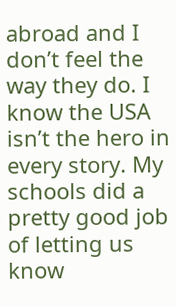abroad and I don’t feel the way they do. I know the USA isn’t the hero in every story. My schools did a pretty good job of letting us know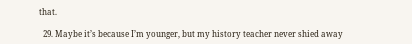that.

  29. Maybe it’s because I’m younger, but my history teacher never shied away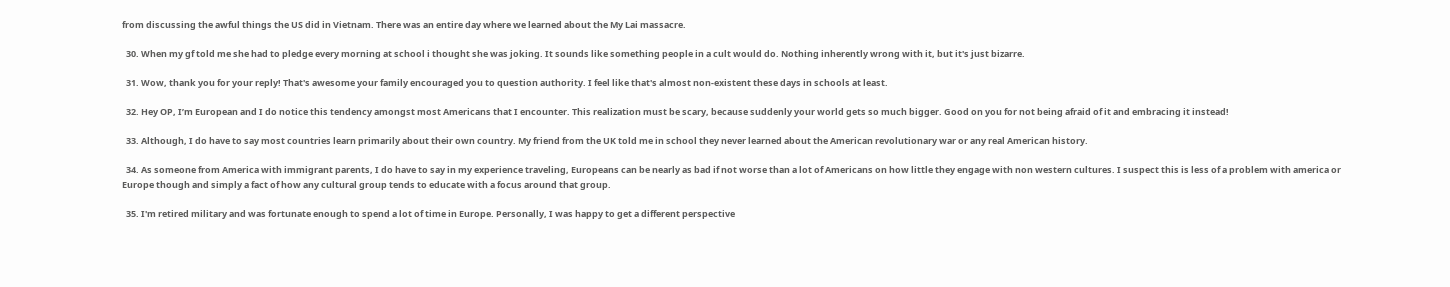from discussing the awful things the US did in Vietnam. There was an entire day where we learned about the My Lai massacre.

  30. When my gf told me she had to pledge every morning at school i thought she was joking. It sounds like something people in a cult would do. Nothing inherently wrong with it, but it's just bizarre.

  31. Wow, thank you for your reply! That's awesome your family encouraged you to question authority. I feel like that's almost non-existent these days in schools at least.

  32. Hey OP, I’m European and I do notice this tendency amongst most Americans that I encounter. This realization must be scary, because suddenly your world gets so much bigger. Good on you for not being afraid of it and embracing it instead!

  33. Although, I do have to say most countries learn primarily about their own country. My friend from the UK told me in school they never learned about the American revolutionary war or any real American history.

  34. As someone from America with immigrant parents, I do have to say in my experience traveling, Europeans can be nearly as bad if not worse than a lot of Americans on how little they engage with non western cultures. I suspect this is less of a problem with america or Europe though and simply a fact of how any cultural group tends to educate with a focus around that group.

  35. I'm retired military and was fortunate enough to spend a lot of time in Europe. Personally, I was happy to get a different perspective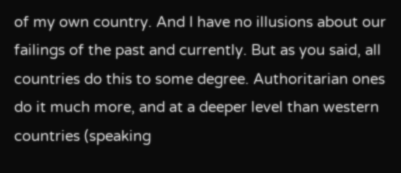of my own country. And I have no illusions about our failings of the past and currently. But as you said, all countries do this to some degree. Authoritarian ones do it much more, and at a deeper level than western countries (speaking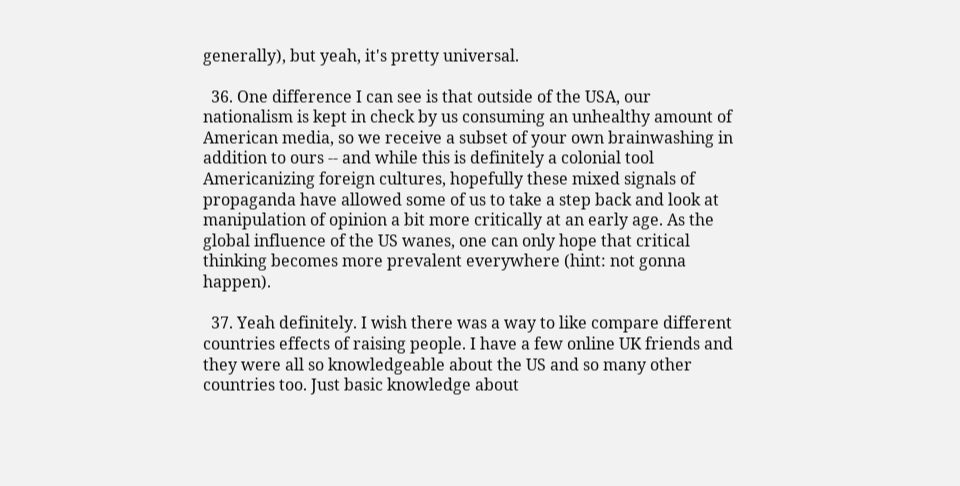generally), but yeah, it's pretty universal.

  36. One difference I can see is that outside of the USA, our nationalism is kept in check by us consuming an unhealthy amount of American media, so we receive a subset of your own brainwashing in addition to ours -- and while this is definitely a colonial tool Americanizing foreign cultures, hopefully these mixed signals of propaganda have allowed some of us to take a step back and look at manipulation of opinion a bit more critically at an early age. As the global influence of the US wanes, one can only hope that critical thinking becomes more prevalent everywhere (hint: not gonna happen).

  37. Yeah definitely. I wish there was a way to like compare different countries effects of raising people. I have a few online UK friends and they were all so knowledgeable about the US and so many other countries too. Just basic knowledge about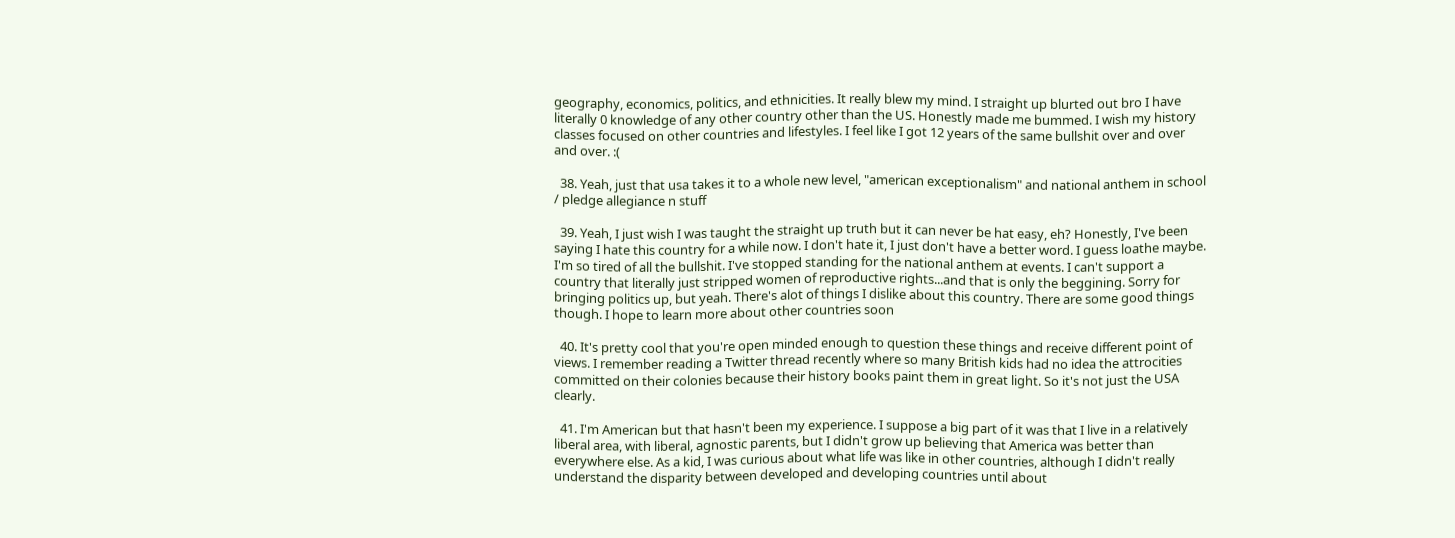geography, economics, politics, and ethnicities. It really blew my mind. I straight up blurted out bro I have literally 0 knowledge of any other country other than the US. Honestly made me bummed. I wish my history classes focused on other countries and lifestyles. I feel like I got 12 years of the same bullshit over and over and over. :(

  38. Yeah, just that usa takes it to a whole new level, "american exceptionalism" and national anthem in school / pledge allegiance n stuff

  39. Yeah, I just wish I was taught the straight up truth but it can never be hat easy, eh? Honestly, I've been saying I hate this country for a while now. I don't hate it, I just don't have a better word. I guess loathe maybe. I'm so tired of all the bullshit. I've stopped standing for the national anthem at events. I can't support a country that literally just stripped women of reproductive rights...and that is only the beggining. Sorry for bringing politics up, but yeah. There's alot of things I dislike about this country. There are some good things though. I hope to learn more about other countries soon

  40. It's pretty cool that you're open minded enough to question these things and receive different point of views. I remember reading a Twitter thread recently where so many British kids had no idea the attrocities committed on their colonies because their history books paint them in great light. So it's not just the USA clearly.

  41. I'm American but that hasn't been my experience. I suppose a big part of it was that I live in a relatively liberal area, with liberal, agnostic parents, but I didn't grow up believing that America was better than everywhere else. As a kid, I was curious about what life was like in other countries, although I didn't really understand the disparity between developed and developing countries until about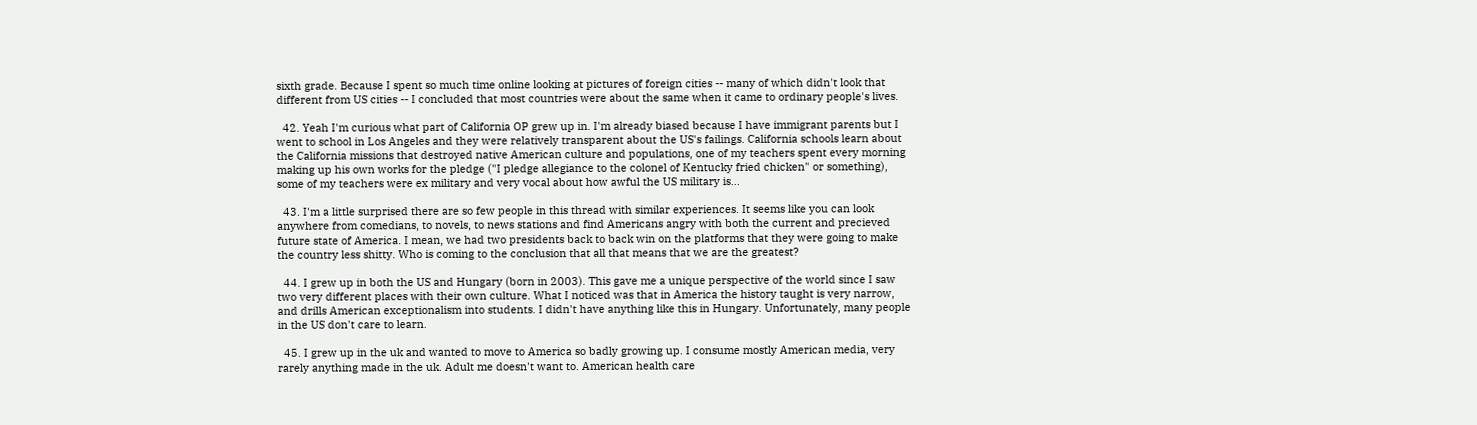sixth grade. Because I spent so much time online looking at pictures of foreign cities -- many of which didn't look that different from US cities -- I concluded that most countries were about the same when it came to ordinary people's lives.

  42. Yeah I'm curious what part of California OP grew up in. I'm already biased because I have immigrant parents but I went to school in Los Angeles and they were relatively transparent about the US's failings. California schools learn about the California missions that destroyed native American culture and populations, one of my teachers spent every morning making up his own works for the pledge ("I pledge allegiance to the colonel of Kentucky fried chicken" or something), some of my teachers were ex military and very vocal about how awful the US military is...

  43. I'm a little surprised there are so few people in this thread with similar experiences. It seems like you can look anywhere from comedians, to novels, to news stations and find Americans angry with both the current and precieved future state of America. I mean, we had two presidents back to back win on the platforms that they were going to make the country less shitty. Who is coming to the conclusion that all that means that we are the greatest?

  44. I grew up in both the US and Hungary (born in 2003). This gave me a unique perspective of the world since I saw two very different places with their own culture. What I noticed was that in America the history taught is very narrow, and drills American exceptionalism into students. I didn't have anything like this in Hungary. Unfortunately, many people in the US don't care to learn.

  45. I grew up in the uk and wanted to move to America so badly growing up. I consume mostly American media, very rarely anything made in the uk. Adult me doesn't want to. American health care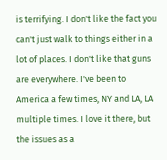is terrifying. I don't like the fact you can't just walk to things either in a lot of places. I don't like that guns are everywhere. I've been to America a few times, NY and LA, LA multiple times. I love it there, but the issues as a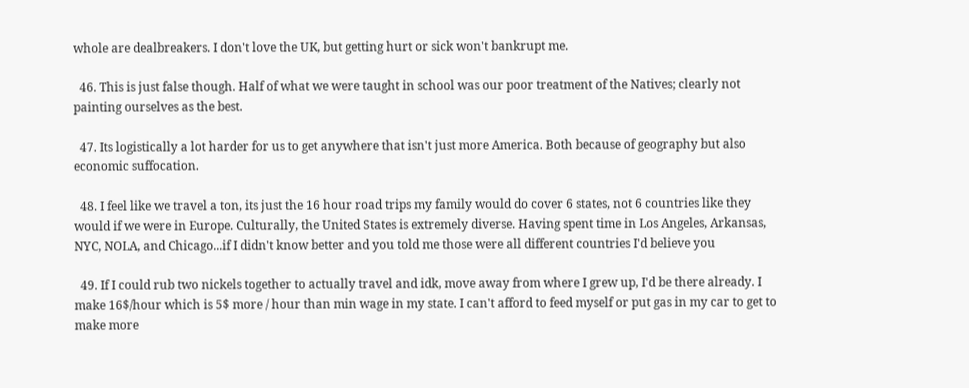whole are dealbreakers. I don't love the UK, but getting hurt or sick won't bankrupt me.

  46. This is just false though. Half of what we were taught in school was our poor treatment of the Natives; clearly not painting ourselves as the best.

  47. Its logistically a lot harder for us to get anywhere that isn't just more America. Both because of geography but also economic suffocation.

  48. I feel like we travel a ton, its just the 16 hour road trips my family would do cover 6 states, not 6 countries like they would if we were in Europe. Culturally, the United States is extremely diverse. Having spent time in Los Angeles, Arkansas, NYC, NOLA, and Chicago...if I didn't know better and you told me those were all different countries I'd believe you

  49. If I could rub two nickels together to actually travel and idk, move away from where I grew up, I'd be there already. I make 16$/hour which is 5$ more / hour than min wage in my state. I can't afford to feed myself or put gas in my car to get to make more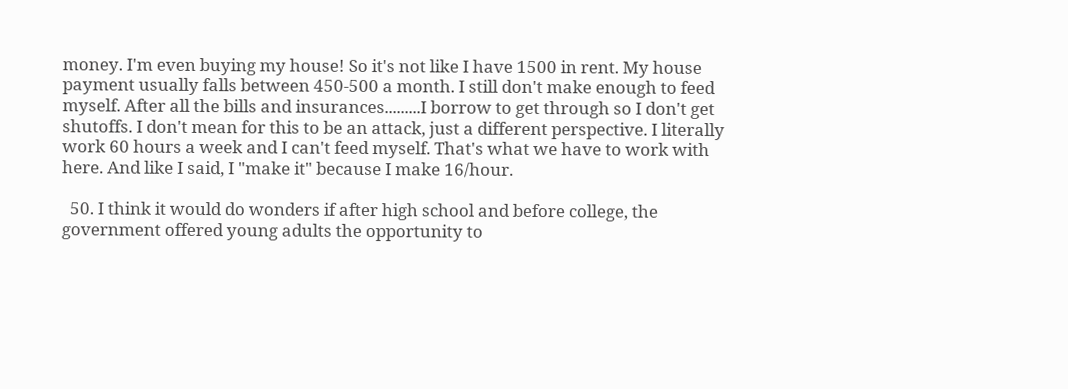money. I'm even buying my house! So it's not like I have 1500 in rent. My house payment usually falls between 450-500 a month. I still don't make enough to feed myself. After all the bills and insurances.........I borrow to get through so I don't get shutoffs. I don't mean for this to be an attack, just a different perspective. I literally work 60 hours a week and I can't feed myself. That's what we have to work with here. And like I said, I "make it" because I make 16/hour.

  50. I think it would do wonders if after high school and before college, the government offered young adults the opportunity to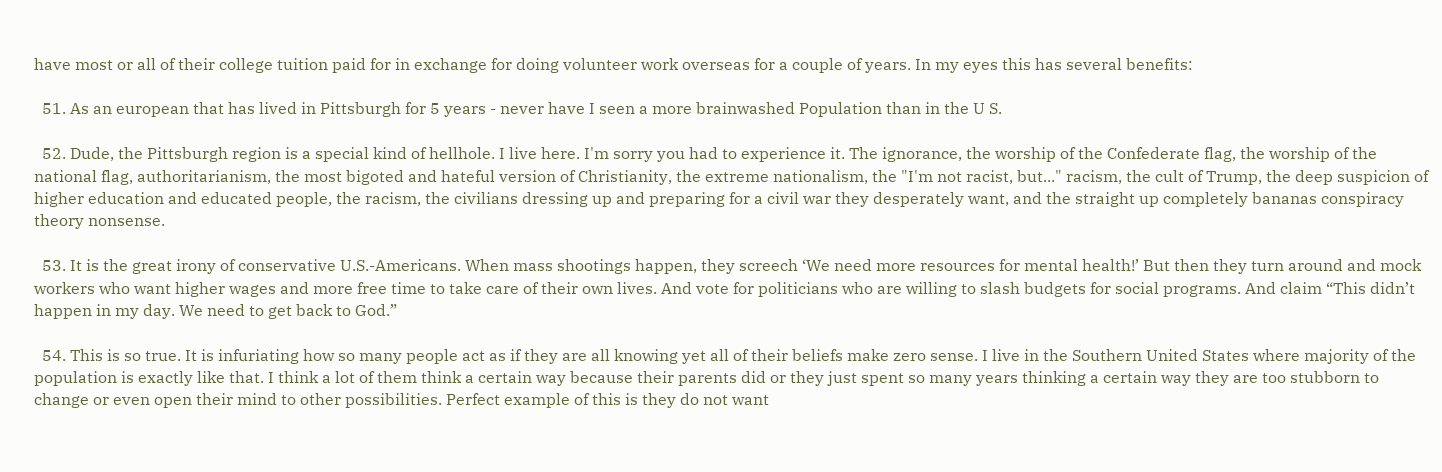have most or all of their college tuition paid for in exchange for doing volunteer work overseas for a couple of years. In my eyes this has several benefits:

  51. As an european that has lived in Pittsburgh for 5 years - never have I seen a more brainwashed Population than in the U S.

  52. Dude, the Pittsburgh region is a special kind of hellhole. I live here. I'm sorry you had to experience it. The ignorance, the worship of the Confederate flag, the worship of the national flag, authoritarianism, the most bigoted and hateful version of Christianity, the extreme nationalism, the "I'm not racist, but..." racism, the cult of Trump, the deep suspicion of higher education and educated people, the racism, the civilians dressing up and preparing for a civil war they desperately want, and the straight up completely bananas conspiracy theory nonsense.

  53. It is the great irony of conservative U.S.-Americans. When mass shootings happen, they screech ‘We need more resources for mental health!’ But then they turn around and mock workers who want higher wages and more free time to take care of their own lives. And vote for politicians who are willing to slash budgets for social programs. And claim “This didn’t happen in my day. We need to get back to God.”

  54. This is so true. It is infuriating how so many people act as if they are all knowing yet all of their beliefs make zero sense. I live in the Southern United States where majority of the population is exactly like that. I think a lot of them think a certain way because their parents did or they just spent so many years thinking a certain way they are too stubborn to change or even open their mind to other possibilities. Perfect example of this is they do not want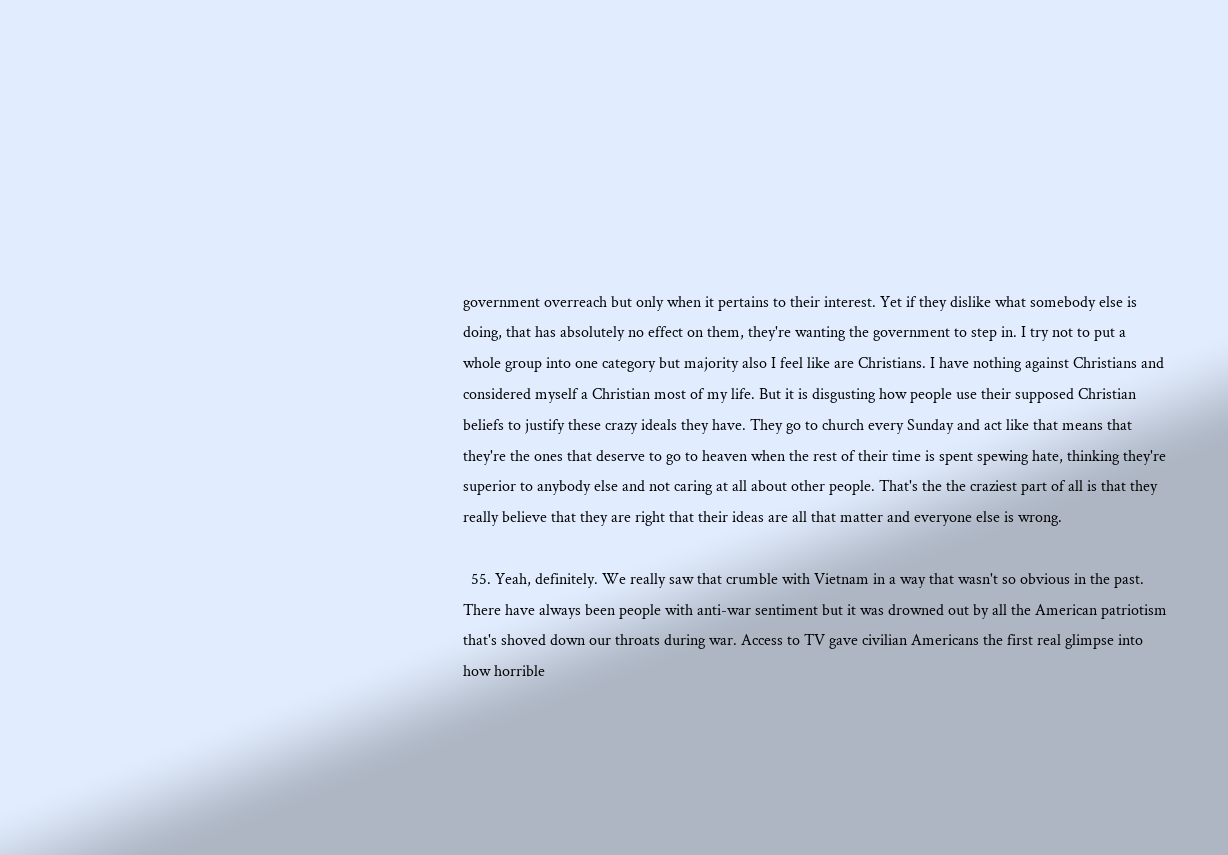government overreach but only when it pertains to their interest. Yet if they dislike what somebody else is doing, that has absolutely no effect on them, they're wanting the government to step in. I try not to put a whole group into one category but majority also I feel like are Christians. I have nothing against Christians and considered myself a Christian most of my life. But it is disgusting how people use their supposed Christian beliefs to justify these crazy ideals they have. They go to church every Sunday and act like that means that they're the ones that deserve to go to heaven when the rest of their time is spent spewing hate, thinking they're superior to anybody else and not caring at all about other people. That's the the craziest part of all is that they really believe that they are right that their ideas are all that matter and everyone else is wrong.

  55. Yeah, definitely. We really saw that crumble with Vietnam in a way that wasn't so obvious in the past. There have always been people with anti-war sentiment but it was drowned out by all the American patriotism that's shoved down our throats during war. Access to TV gave civilian Americans the first real glimpse into how horrible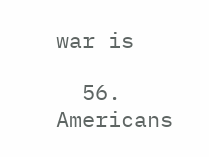war is

  56. Americans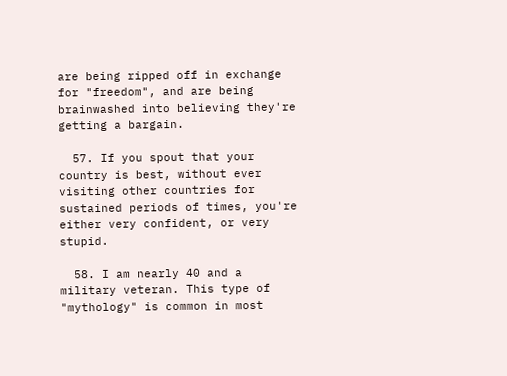are being ripped off in exchange for "freedom", and are being brainwashed into believing they're getting a bargain.

  57. If you spout that your country is best, without ever visiting other countries for sustained periods of times, you're either very confident, or very stupid.

  58. I am nearly 40 and a military veteran. This type of "mythology" is common in most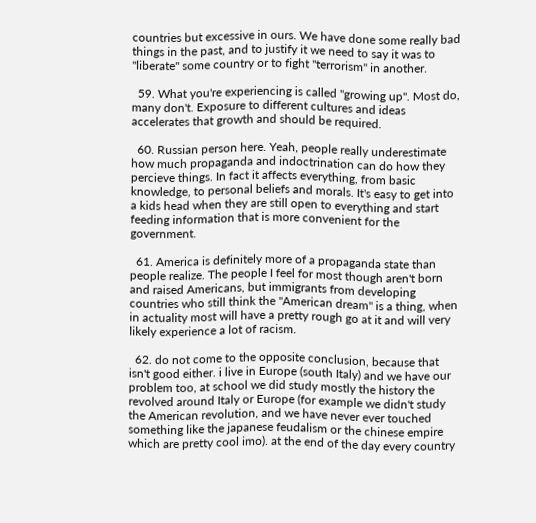countries but excessive in ours. We have done some really bad things in the past, and to justify it we need to say it was to "liberate" some country or to fight "terrorism" in another.

  59. What you're experiencing is called "growing up". Most do, many don't. Exposure to different cultures and ideas accelerates that growth and should be required.

  60. Russian person here. Yeah, people really underestimate how much propaganda and indoctrination can do how they percieve things. In fact it affects everything, from basic knowledge, to personal beliefs and morals. It's easy to get into a kids head when they are still open to everything and start feeding information that is more convenient for the government.

  61. America is definitely more of a propaganda state than people realize. The people I feel for most though aren't born and raised Americans, but immigrants from developing countries who still think the "American dream" is a thing, when in actuality most will have a pretty rough go at it and will very likely experience a lot of racism.

  62. do not come to the opposite conclusion, because that isn't good either. i live in Europe (south Italy) and we have our problem too, at school we did study mostly the history the revolved around Italy or Europe (for example we didn't study the American revolution, and we have never ever touched something like the japanese feudalism or the chinese empire which are pretty cool imo). at the end of the day every country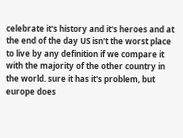celebrate it's history and it's heroes and at the end of the day US isn't the worst place to live by any definition if we compare it with the majority of the other country in the world. sure it has it's problem, but europe does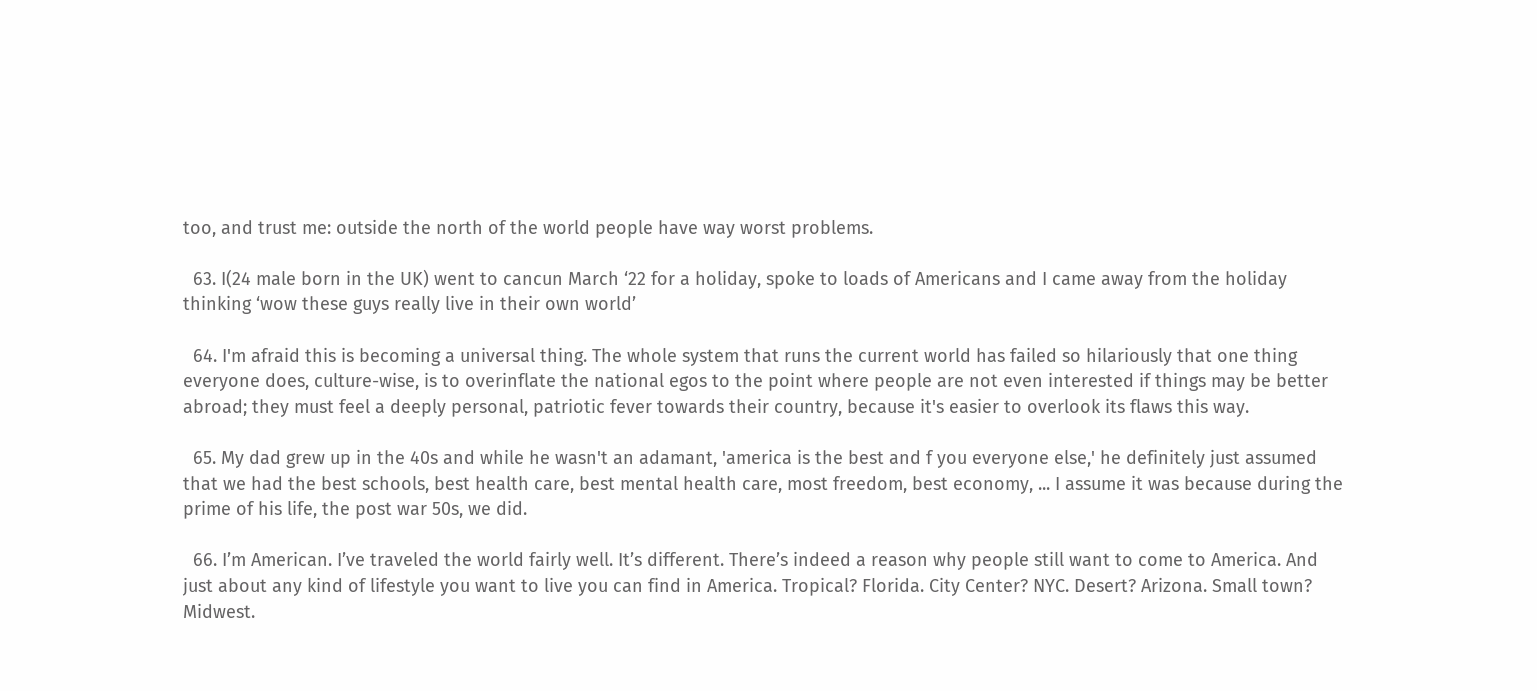too, and trust me: outside the north of the world people have way worst problems.

  63. I(24 male born in the UK) went to cancun March ‘22 for a holiday, spoke to loads of Americans and I came away from the holiday thinking ‘wow these guys really live in their own world’

  64. I'm afraid this is becoming a universal thing. The whole system that runs the current world has failed so hilariously that one thing everyone does, culture-wise, is to overinflate the national egos to the point where people are not even interested if things may be better abroad; they must feel a deeply personal, patriotic fever towards their country, because it's easier to overlook its flaws this way.

  65. My dad grew up in the 40s and while he wasn't an adamant, 'america is the best and f you everyone else,' he definitely just assumed that we had the best schools, best health care, best mental health care, most freedom, best economy, ... I assume it was because during the prime of his life, the post war 50s, we did.

  66. I’m American. I’ve traveled the world fairly well. It’s different. There’s indeed a reason why people still want to come to America. And just about any kind of lifestyle you want to live you can find in America. Tropical? Florida. City Center? NYC. Desert? Arizona. Small town? Midwest.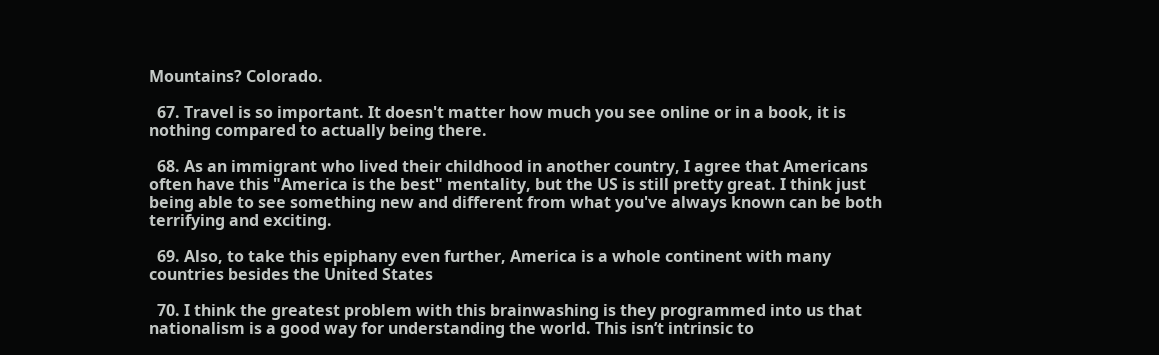Mountains? Colorado.

  67. Travel is so important. It doesn't matter how much you see online or in a book, it is nothing compared to actually being there.

  68. As an immigrant who lived their childhood in another country, I agree that Americans often have this "America is the best" mentality, but the US is still pretty great. I think just being able to see something new and different from what you've always known can be both terrifying and exciting.

  69. Also, to take this epiphany even further, America is a whole continent with many countries besides the United States

  70. I think the greatest problem with this brainwashing is they programmed into us that nationalism is a good way for understanding the world. This isn’t intrinsic to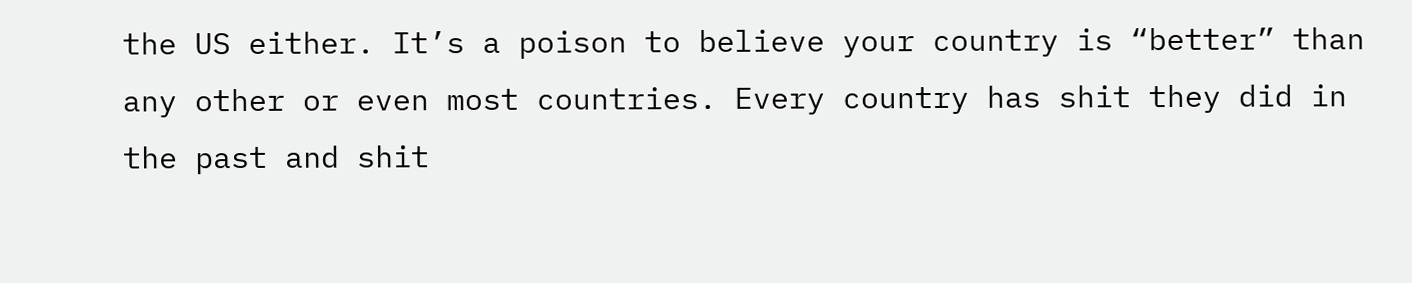the US either. It’s a poison to believe your country is “better” than any other or even most countries. Every country has shit they did in the past and shit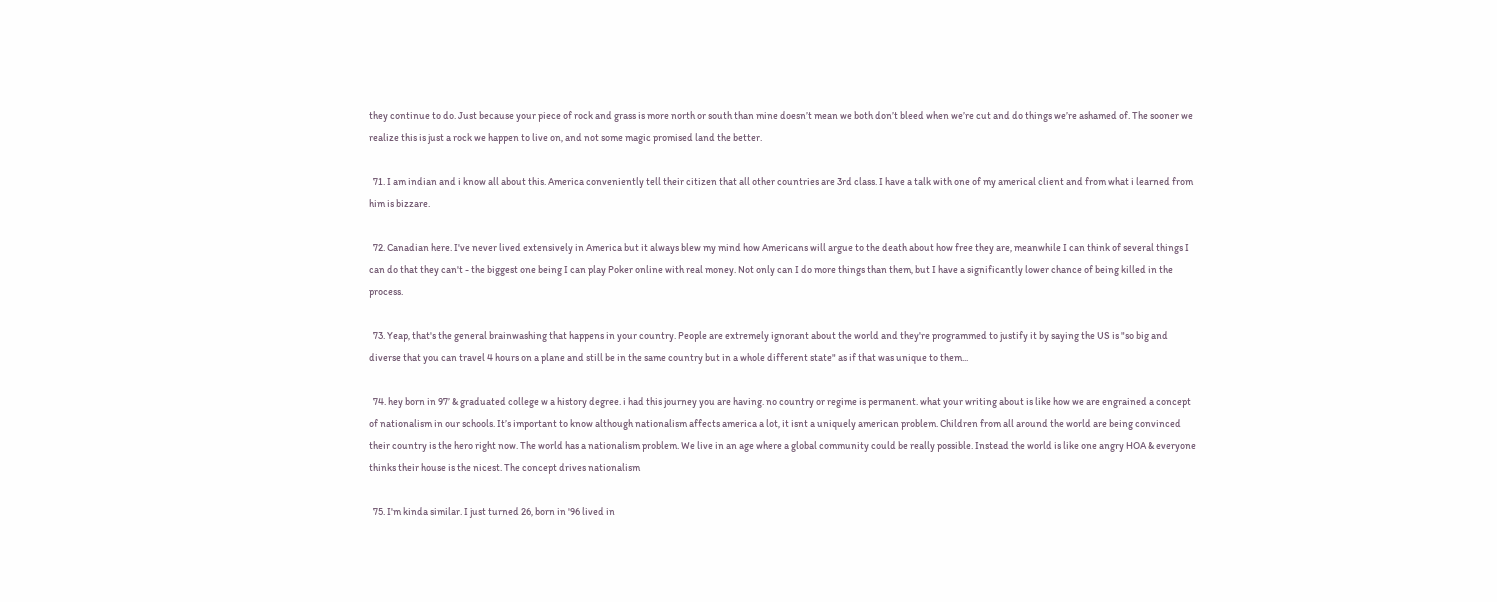they continue to do. Just because your piece of rock and grass is more north or south than mine doesn’t mean we both don’t bleed when we’re cut and do things we’re ashamed of. The sooner we realize this is just a rock we happen to live on, and not some magic promised land the better.

  71. I am indian and i know all about this. America conveniently tell their citizen that all other countries are 3rd class. I have a talk with one of my americal client and from what i learned from him is bizzare.

  72. Canadian here. I've never lived extensively in America but it always blew my mind how Americans will argue to the death about how free they are, meanwhile I can think of several things I can do that they can't - the biggest one being I can play Poker online with real money. Not only can I do more things than them, but I have a significantly lower chance of being killed in the process.

  73. Yeap, that's the general brainwashing that happens in your country. People are extremely ignorant about the world and they're programmed to justify it by saying the US is "so big and diverse that you can travel 4 hours on a plane and still be in the same country but in a whole different state" as if that was unique to them...

  74. hey born in 97’ & graduated college w a history degree. i had this journey you are having. no country or regime is permanent. what your writing about is like how we are engrained a concept of nationalism in our schools. It’s important to know although nationalism affects america a lot, it isnt a uniquely american problem. Children from all around the world are being convinced their country is the hero right now. The world has a nationalism problem. We live in an age where a global community could be really possible. Instead the world is like one angry HOA & everyone thinks their house is the nicest. The concept drives nationalism

  75. I'm kinda similar. I just turned 26, born in '96 lived in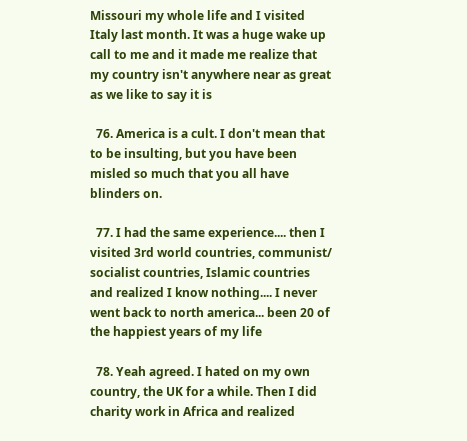Missouri my whole life and I visited Italy last month. It was a huge wake up call to me and it made me realize that my country isn't anywhere near as great as we like to say it is

  76. America is a cult. I don't mean that to be insulting, but you have been misled so much that you all have blinders on.

  77. I had the same experience.... then I visited 3rd world countries, communist/ socialist countries, Islamic countries and realized I know nothing.... I never went back to north america... been 20 of the happiest years of my life

  78. Yeah agreed. I hated on my own country, the UK for a while. Then I did charity work in Africa and realized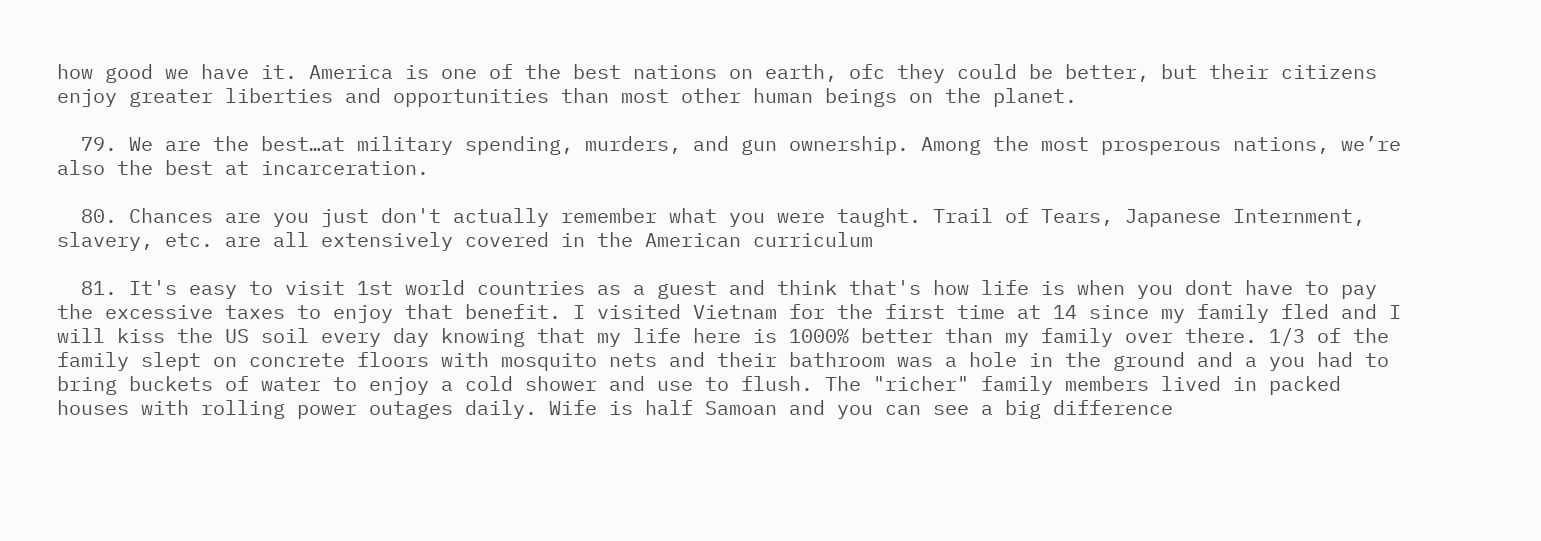how good we have it. America is one of the best nations on earth, ofc they could be better, but their citizens enjoy greater liberties and opportunities than most other human beings on the planet.

  79. We are the best…at military spending, murders, and gun ownership. Among the most prosperous nations, we’re also the best at incarceration.

  80. Chances are you just don't actually remember what you were taught. Trail of Tears, Japanese Internment, slavery, etc. are all extensively covered in the American curriculum

  81. It's easy to visit 1st world countries as a guest and think that's how life is when you dont have to pay the excessive taxes to enjoy that benefit. I visited Vietnam for the first time at 14 since my family fled and I will kiss the US soil every day knowing that my life here is 1000% better than my family over there. 1/3 of the family slept on concrete floors with mosquito nets and their bathroom was a hole in the ground and a you had to bring buckets of water to enjoy a cold shower and use to flush. The "richer" family members lived in packed houses with rolling power outages daily. Wife is half Samoan and you can see a big difference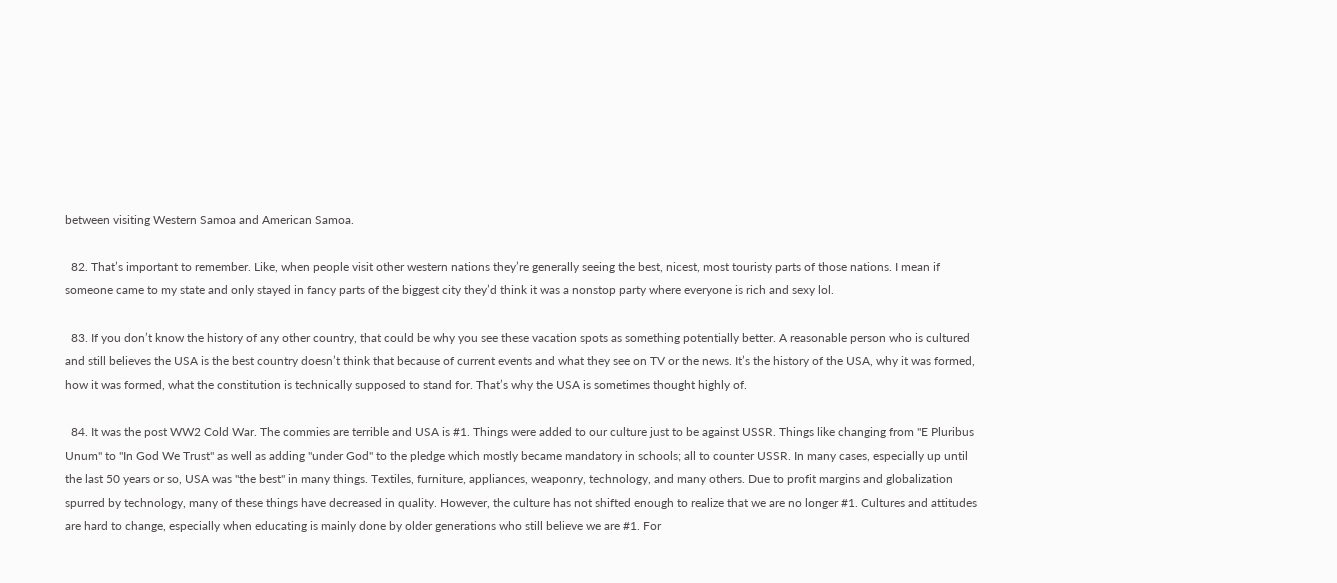between visiting Western Samoa and American Samoa.

  82. That’s important to remember. Like, when people visit other western nations they’re generally seeing the best, nicest, most touristy parts of those nations. I mean if someone came to my state and only stayed in fancy parts of the biggest city they’d think it was a nonstop party where everyone is rich and sexy lol.

  83. If you don’t know the history of any other country, that could be why you see these vacation spots as something potentially better. A reasonable person who is cultured and still believes the USA is the best country doesn’t think that because of current events and what they see on TV or the news. It’s the history of the USA, why it was formed, how it was formed, what the constitution is technically supposed to stand for. That’s why the USA is sometimes thought highly of.

  84. It was the post WW2 Cold War. The commies are terrible and USA is #1. Things were added to our culture just to be against USSR. Things like changing from "E Pluribus Unum" to "In God We Trust" as well as adding "under God" to the pledge which mostly became mandatory in schools; all to counter USSR. In many cases, especially up until the last 50 years or so, USA was "the best" in many things. Textiles, furniture, appliances, weaponry, technology, and many others. Due to profit margins and globalization spurred by technology, many of these things have decreased in quality. However, the culture has not shifted enough to realize that we are no longer #1. Cultures and attitudes are hard to change, especially when educating is mainly done by older generations who still believe we are #1. For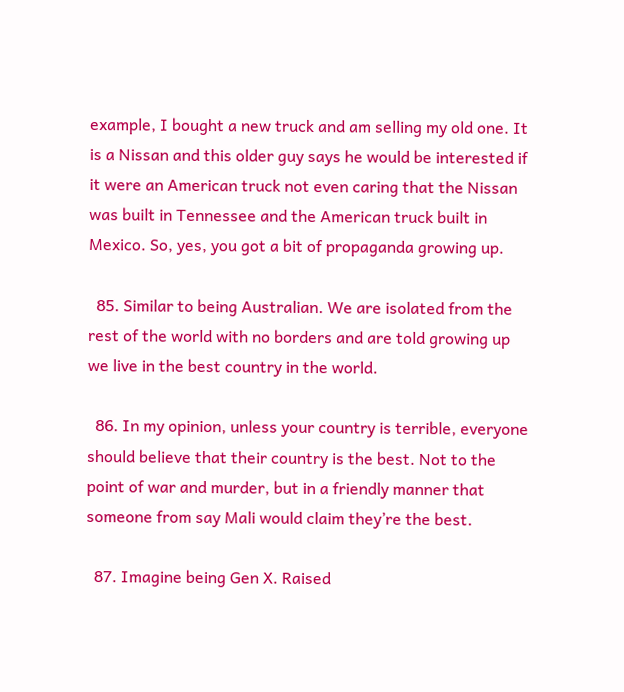example, I bought a new truck and am selling my old one. It is a Nissan and this older guy says he would be interested if it were an American truck not even caring that the Nissan was built in Tennessee and the American truck built in Mexico. So, yes, you got a bit of propaganda growing up.

  85. Similar to being Australian. We are isolated from the rest of the world with no borders and are told growing up we live in the best country in the world.

  86. In my opinion, unless your country is terrible, everyone should believe that their country is the best. Not to the point of war and murder, but in a friendly manner that someone from say Mali would claim they’re the best.

  87. Imagine being Gen X. Raised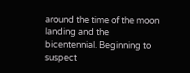around the time of the moon landing and the bicentennial. Beginning to suspect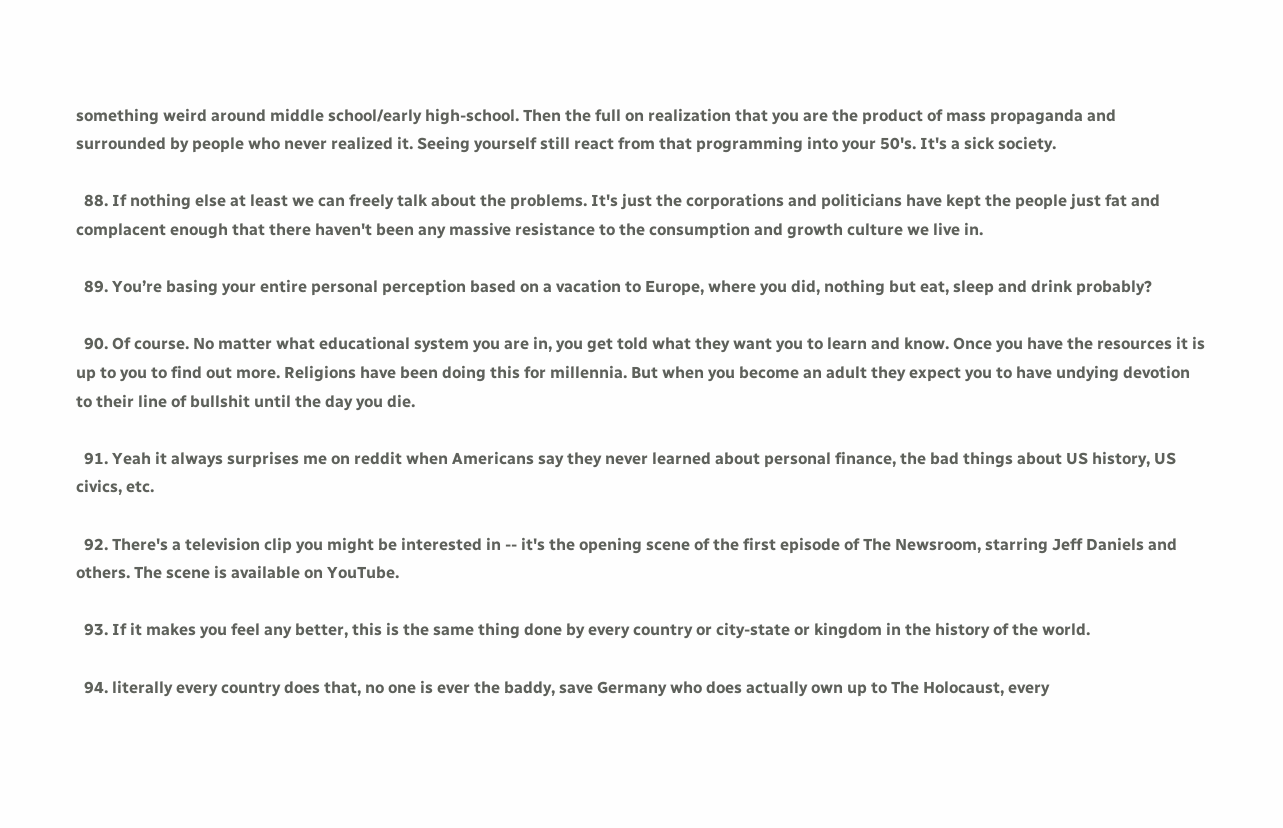something weird around middle school/early high-school. Then the full on realization that you are the product of mass propaganda and surrounded by people who never realized it. Seeing yourself still react from that programming into your 50's. It's a sick society.

  88. If nothing else at least we can freely talk about the problems. It's just the corporations and politicians have kept the people just fat and complacent enough that there haven't been any massive resistance to the consumption and growth culture we live in.

  89. You’re basing your entire personal perception based on a vacation to Europe, where you did, nothing but eat, sleep and drink probably?

  90. Of course. No matter what educational system you are in, you get told what they want you to learn and know. Once you have the resources it is up to you to find out more. Religions have been doing this for millennia. But when you become an adult they expect you to have undying devotion to their line of bullshit until the day you die.

  91. Yeah it always surprises me on reddit when Americans say they never learned about personal finance, the bad things about US history, US civics, etc.

  92. There's a television clip you might be interested in -- it's the opening scene of the first episode of The Newsroom, starring Jeff Daniels and others. The scene is available on YouTube.

  93. If it makes you feel any better, this is the same thing done by every country or city-state or kingdom in the history of the world.

  94. literally every country does that, no one is ever the baddy, save Germany who does actually own up to The Holocaust, every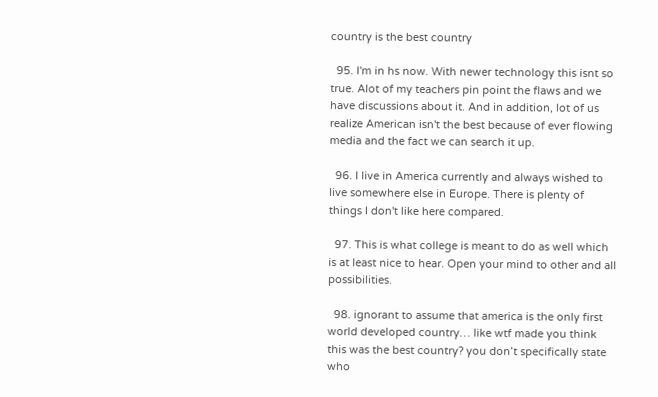country is the best country

  95. I'm in hs now. With newer technology this isnt so true. Alot of my teachers pin point the flaws and we have discussions about it. And in addition, lot of us realize American isn't the best because of ever flowing media and the fact we can search it up.

  96. I live in America currently and always wished to live somewhere else in Europe. There is plenty of things I don't like here compared.

  97. This is what college is meant to do as well which is at least nice to hear. Open your mind to other and all possibilities.

  98. ignorant to assume that america is the only first world developed country… like wtf made you think this was the best country? you don’t specifically state who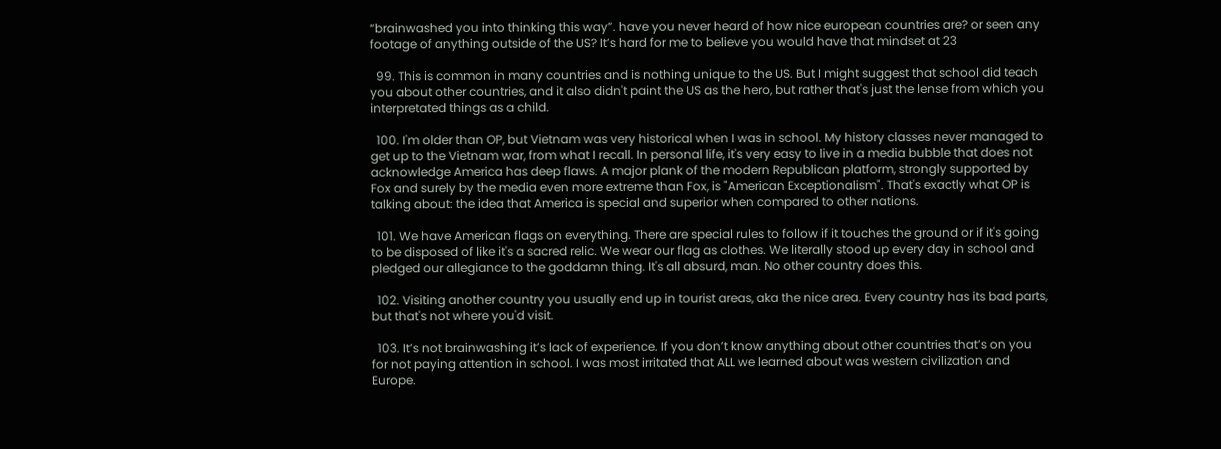“brainwashed you into thinking this way”. have you never heard of how nice european countries are? or seen any footage of anything outside of the US? It’s hard for me to believe you would have that mindset at 23

  99. This is common in many countries and is nothing unique to the US. But I might suggest that school did teach you about other countries, and it also didn't paint the US as the hero, but rather that's just the lense from which you interpretated things as a child.

  100. I'm older than OP, but Vietnam was very historical when I was in school. My history classes never managed to get up to the Vietnam war, from what I recall. In personal life, it's very easy to live in a media bubble that does not acknowledge America has deep flaws. A major plank of the modern Republican platform, strongly supported by Fox and surely by the media even more extreme than Fox, is "American Exceptionalism". That's exactly what OP is talking about: the idea that America is special and superior when compared to other nations.

  101. We have American flags on everything. There are special rules to follow if it touches the ground or if it's going to be disposed of like it's a sacred relic. We wear our flag as clothes. We literally stood up every day in school and pledged our allegiance to the goddamn thing. It's all absurd, man. No other country does this.

  102. Visiting another country you usually end up in tourist areas, aka the nice area. Every country has its bad parts, but that's not where you'd visit.

  103. It’s not brainwashing it’s lack of experience. If you don’t know anything about other countries that’s on you for not paying attention in school. I was most irritated that ALL we learned about was western civilization and Europe.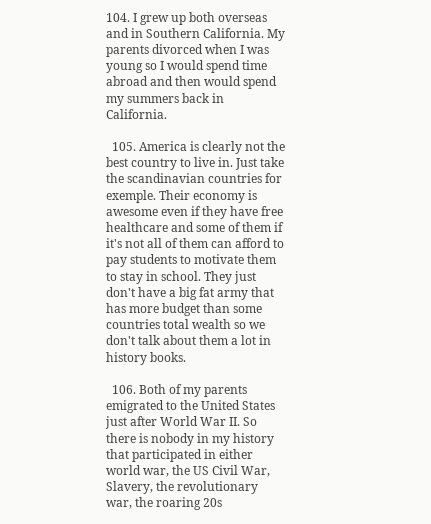104. I grew up both overseas and in Southern California. My parents divorced when I was young so I would spend time abroad and then would spend my summers back in California.

  105. America is clearly not the best country to live in. Just take the scandinavian countries for exemple. Their economy is awesome even if they have free healthcare and some of them if it's not all of them can afford to pay students to motivate them to stay in school. They just don't have a big fat army that has more budget than some countries total wealth so we don't talk about them a lot in history books.

  106. Both of my parents emigrated to the United States just after World War II. So there is nobody in my history that participated in either world war, the US Civil War, Slavery, the revolutionary war, the roaring 20s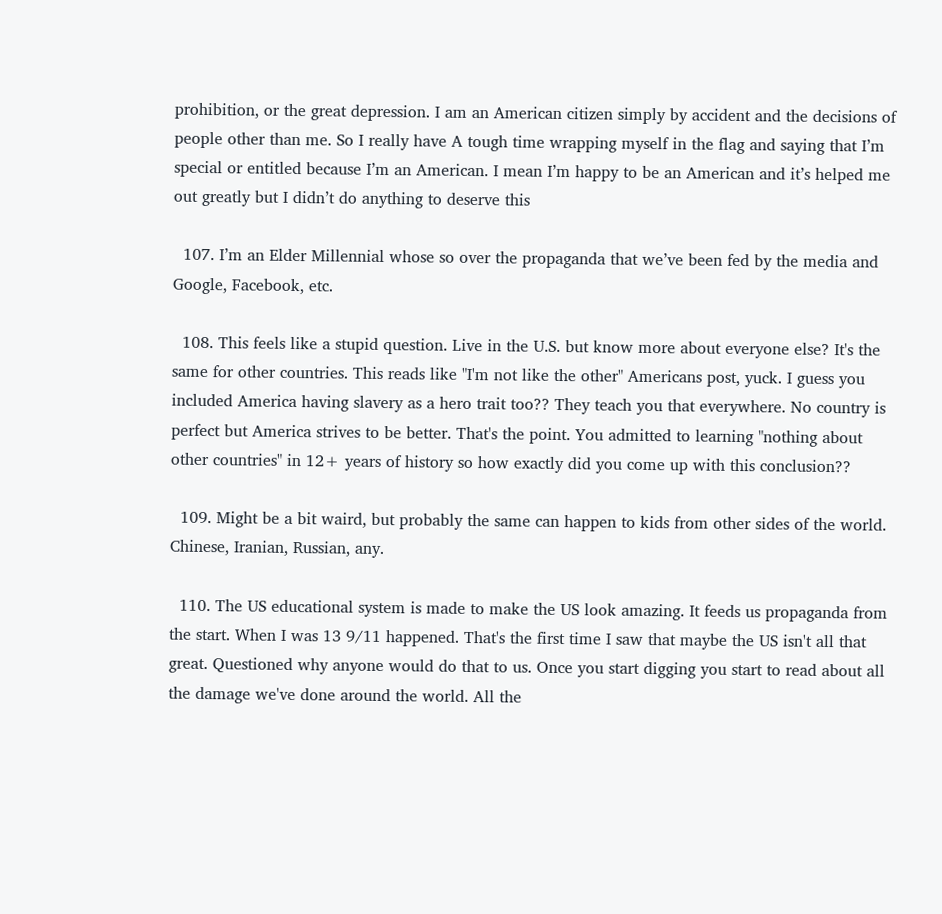prohibition, or the great depression. I am an American citizen simply by accident and the decisions of people other than me. So I really have A tough time wrapping myself in the flag and saying that I’m special or entitled because I’m an American. I mean I’m happy to be an American and it’s helped me out greatly but I didn’t do anything to deserve this

  107. I’m an Elder Millennial whose so over the propaganda that we’ve been fed by the media and Google, Facebook, etc.

  108. This feels like a stupid question. Live in the U.S. but know more about everyone else? It's the same for other countries. This reads like "I'm not like the other" Americans post, yuck. I guess you included America having slavery as a hero trait too?? They teach you that everywhere. No country is perfect but America strives to be better. That's the point. You admitted to learning "nothing about other countries" in 12+ years of history so how exactly did you come up with this conclusion??

  109. Might be a bit waird, but probably the same can happen to kids from other sides of the world. Chinese, Iranian, Russian, any.

  110. The US educational system is made to make the US look amazing. It feeds us propaganda from the start. When I was 13 9/11 happened. That's the first time I saw that maybe the US isn't all that great. Questioned why anyone would do that to us. Once you start digging you start to read about all the damage we've done around the world. All the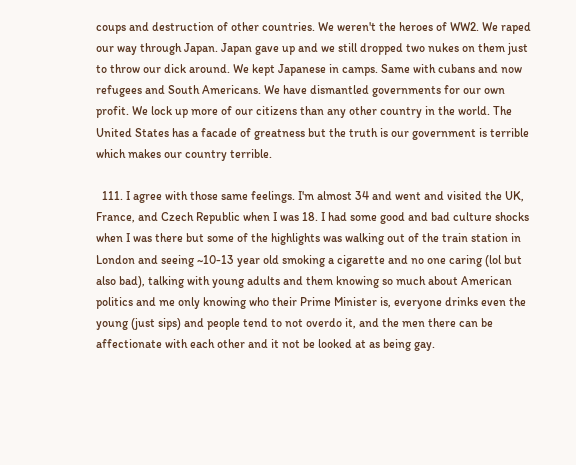coups and destruction of other countries. We weren't the heroes of WW2. We raped our way through Japan. Japan gave up and we still dropped two nukes on them just to throw our dick around. We kept Japanese in camps. Same with cubans and now refugees and South Americans. We have dismantled governments for our own profit. We lock up more of our citizens than any other country in the world. The United States has a facade of greatness but the truth is our government is terrible which makes our country terrible.

  111. I agree with those same feelings. I'm almost 34 and went and visited the UK, France, and Czech Republic when I was 18. I had some good and bad culture shocks when I was there but some of the highlights was walking out of the train station in London and seeing ~10-13 year old smoking a cigarette and no one caring (lol but also bad), talking with young adults and them knowing so much about American politics and me only knowing who their Prime Minister is, everyone drinks even the young (just sips) and people tend to not overdo it, and the men there can be affectionate with each other and it not be looked at as being gay.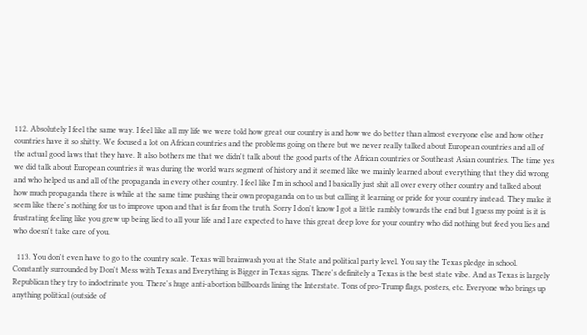112. Absolutely I feel the same way. I feel like all my life we were told how great our country is and how we do better than almost everyone else and how other countries have it so shitty. We focused a lot on African countries and the problems going on there but we never really talked about European countries and all of the actual good laws that they have. It also bothers me that we didn't talk about the good parts of the African countries or Southeast Asian countries. The time yes we did talk about European countries it was during the world wars segment of history and it seemed like we mainly learned about everything that they did wrong and who helped us and all of the propaganda in every other country. I feel like I'm in school and I basically just shit all over every other country and talked about how much propaganda there is while at the same time pushing their own propaganda on to us but calling it learning or pride for your country instead. They make it seem like there's nothing for us to improve upon and that is far from the truth. Sorry I don't know I got a little rambly towards the end but I guess my point is it is frustrating feeling like you grew up being lied to all your life and I are expected to have this great deep love for your country who did nothing but feed you lies and who doesn't take care of you.

  113. You don't even have to go to the country scale. Texas will brainwash you at the State and political party level. You say the Texas pledge in school. Constantly surrounded by Don't Mess with Texas and Everything is Bigger in Texas signs. There's definitely a Texas is the best state vibe. And as Texas is largely Republican they try to indoctrinate you. There's huge anti-abortion billboards lining the Interstate. Tons of pro-Trump flags, posters, etc. Everyone who brings up anything political (outside of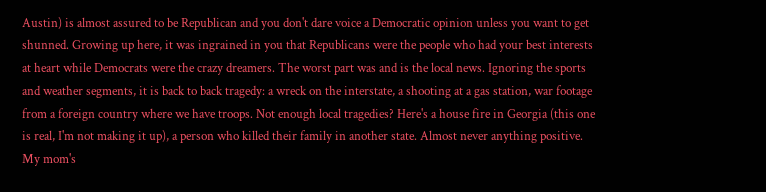Austin) is almost assured to be Republican and you don't dare voice a Democratic opinion unless you want to get shunned. Growing up here, it was ingrained in you that Republicans were the people who had your best interests at heart while Democrats were the crazy dreamers. The worst part was and is the local news. Ignoring the sports and weather segments, it is back to back tragedy: a wreck on the interstate, a shooting at a gas station, war footage from a foreign country where we have troops. Not enough local tragedies? Here's a house fire in Georgia (this one is real, I'm not making it up), a person who killed their family in another state. Almost never anything positive. My mom's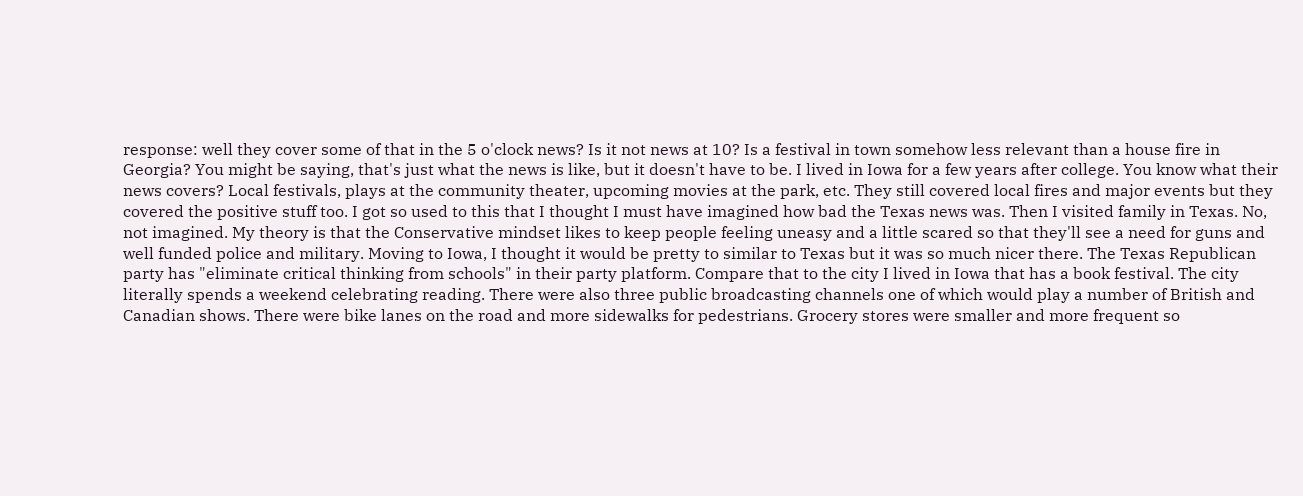response: well they cover some of that in the 5 o'clock news? Is it not news at 10? Is a festival in town somehow less relevant than a house fire in Georgia? You might be saying, that's just what the news is like, but it doesn't have to be. I lived in Iowa for a few years after college. You know what their news covers? Local festivals, plays at the community theater, upcoming movies at the park, etc. They still covered local fires and major events but they covered the positive stuff too. I got so used to this that I thought I must have imagined how bad the Texas news was. Then I visited family in Texas. No, not imagined. My theory is that the Conservative mindset likes to keep people feeling uneasy and a little scared so that they'll see a need for guns and well funded police and military. Moving to Iowa, I thought it would be pretty to similar to Texas but it was so much nicer there. The Texas Republican party has "eliminate critical thinking from schools" in their party platform. Compare that to the city I lived in Iowa that has a book festival. The city literally spends a weekend celebrating reading. There were also three public broadcasting channels one of which would play a number of British and Canadian shows. There were bike lanes on the road and more sidewalks for pedestrians. Grocery stores were smaller and more frequent so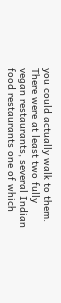you could actually walk to them. There were at least two fully vegan restaurants, several Indian food restaurants one of which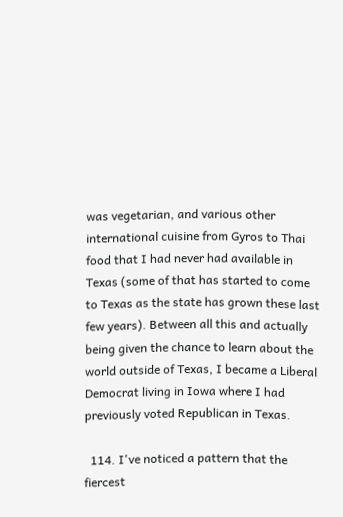was vegetarian, and various other international cuisine from Gyros to Thai food that I had never had available in Texas (some of that has started to come to Texas as the state has grown these last few years). Between all this and actually being given the chance to learn about the world outside of Texas, I became a Liberal Democrat living in Iowa where I had previously voted Republican in Texas.

  114. I've noticed a pattern that the fiercest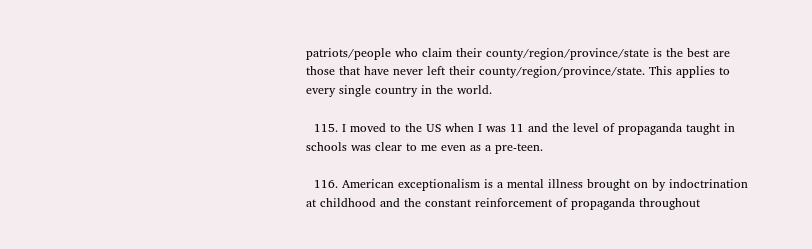patriots/people who claim their county/region/province/state is the best are those that have never left their county/region/province/state. This applies to every single country in the world.

  115. I moved to the US when I was 11 and the level of propaganda taught in schools was clear to me even as a pre-teen.

  116. American exceptionalism is a mental illness brought on by indoctrination at childhood and the constant reinforcement of propaganda throughout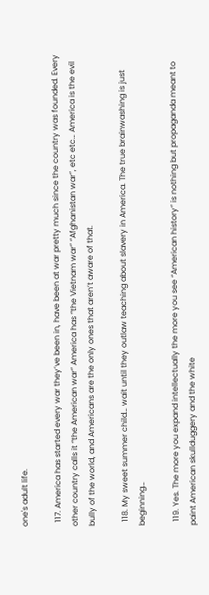one's adult life.

  117. America has started every war they’ve been in, have been at war pretty much since the country was founded. Every other country calls it “the American war” America has “the Vietnam war” “Afghanistan war”, etc etc… America is the evil bully of the world, and Americans are the only ones that aren’t aware of that.

  118. My sweet summer child… wait until they outlaw teaching about slavery in America. The true brainwashing is just beginning…

  119. Yes. The more you expand intellectually the more you see “American history” is nothing but propaganda meant to paint American skullduggery and the white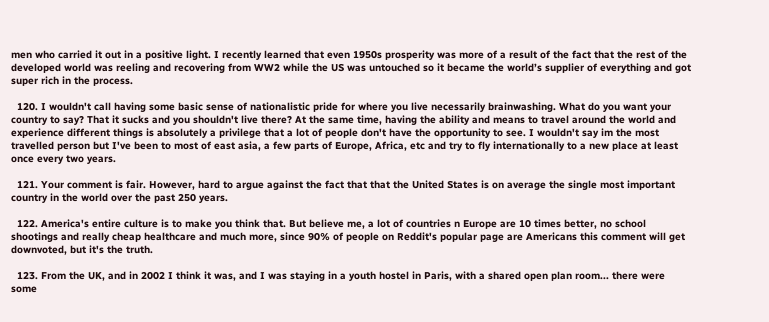men who carried it out in a positive light. I recently learned that even 1950s prosperity was more of a result of the fact that the rest of the developed world was reeling and recovering from WW2 while the US was untouched so it became the world’s supplier of everything and got super rich in the process.

  120. I wouldn't call having some basic sense of nationalistic pride for where you live necessarily brainwashing. What do you want your country to say? That it sucks and you shouldn't live there? At the same time, having the ability and means to travel around the world and experience different things is absolutely a privilege that a lot of people don't have the opportunity to see. I wouldn't say im the most travelled person but I've been to most of east asia, a few parts of Europe, Africa, etc and try to fly internationally to a new place at least once every two years.

  121. Your comment is fair. However, hard to argue against the fact that that the United States is on average the single most important country in the world over the past 250 years.

  122. America's entire culture is to make you think that. But believe me, a lot of countries n Europe are 10 times better, no school shootings and really cheap healthcare and much more, since 90% of people on Reddit's popular page are Americans this comment will get downvoted, but it's the truth.

  123. From the UK, and in 2002 I think it was, and I was staying in a youth hostel in Paris, with a shared open plan room... there were some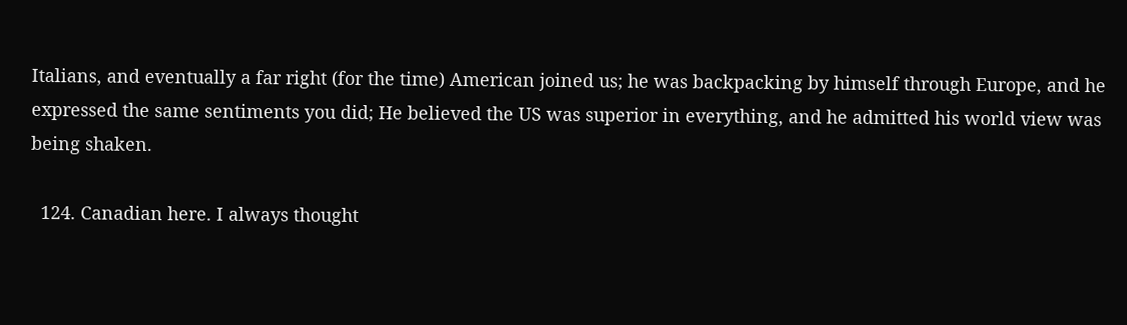Italians, and eventually a far right (for the time) American joined us; he was backpacking by himself through Europe, and he expressed the same sentiments you did; He believed the US was superior in everything, and he admitted his world view was being shaken.

  124. Canadian here. I always thought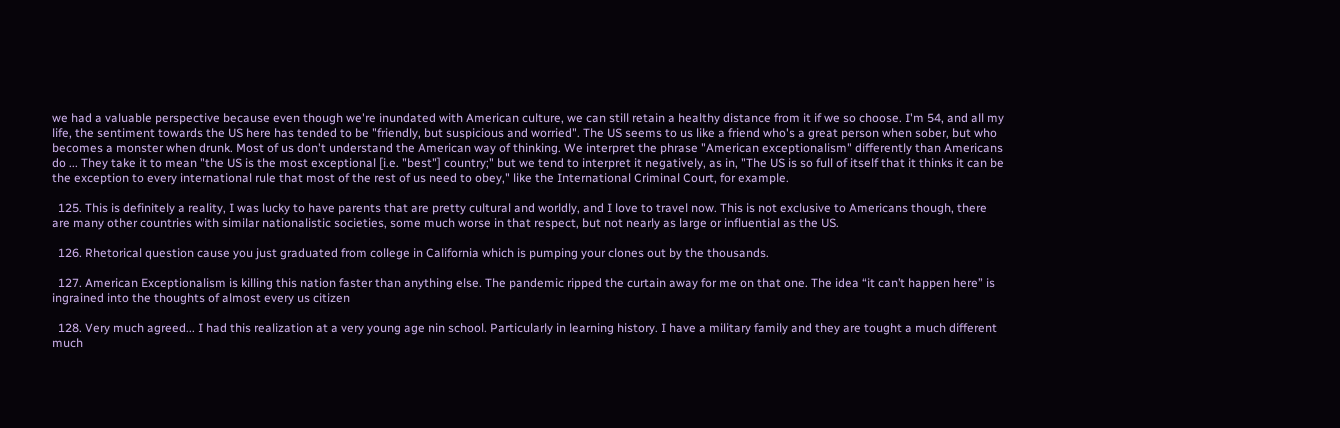we had a valuable perspective because even though we're inundated with American culture, we can still retain a healthy distance from it if we so choose. I'm 54, and all my life, the sentiment towards the US here has tended to be "friendly, but suspicious and worried". The US seems to us like a friend who's a great person when sober, but who becomes a monster when drunk. Most of us don't understand the American way of thinking. We interpret the phrase "American exceptionalism" differently than Americans do ... They take it to mean "the US is the most exceptional [i.e. "best"] country;" but we tend to interpret it negatively, as in, "The US is so full of itself that it thinks it can be the exception to every international rule that most of the rest of us need to obey," like the International Criminal Court, for example.

  125. This is definitely a reality, I was lucky to have parents that are pretty cultural and worldly, and I love to travel now. This is not exclusive to Americans though, there are many other countries with similar nationalistic societies, some much worse in that respect, but not nearly as large or influential as the US.

  126. Rhetorical question cause you just graduated from college in California which is pumping your clones out by the thousands.

  127. American Exceptionalism is killing this nation faster than anything else. The pandemic ripped the curtain away for me on that one. The idea “it can’t happen here” is ingrained into the thoughts of almost every us citizen

  128. Very much agreed... I had this realization at a very young age nin school. Particularly in learning history. I have a military family and they are tought a much different much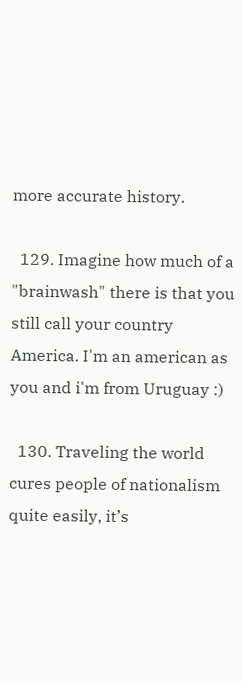more accurate history.

  129. Imagine how much of a "brainwash" there is that you still call your country America. I'm an american as you and i'm from Uruguay :)

  130. Traveling the world cures people of nationalism quite easily, it’s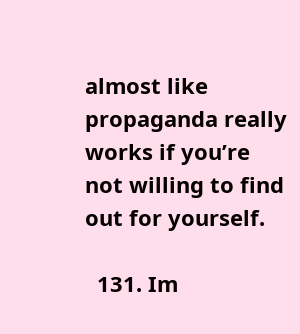almost like propaganda really works if you’re not willing to find out for yourself.

  131. Im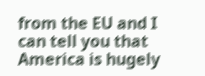from the EU and I can tell you that America is hugely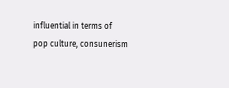influential in terms of pop culture, consunerism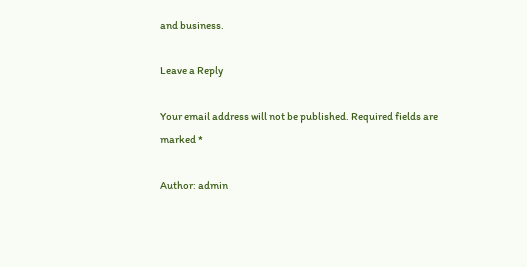and business.

Leave a Reply

Your email address will not be published. Required fields are marked *

Author: admin